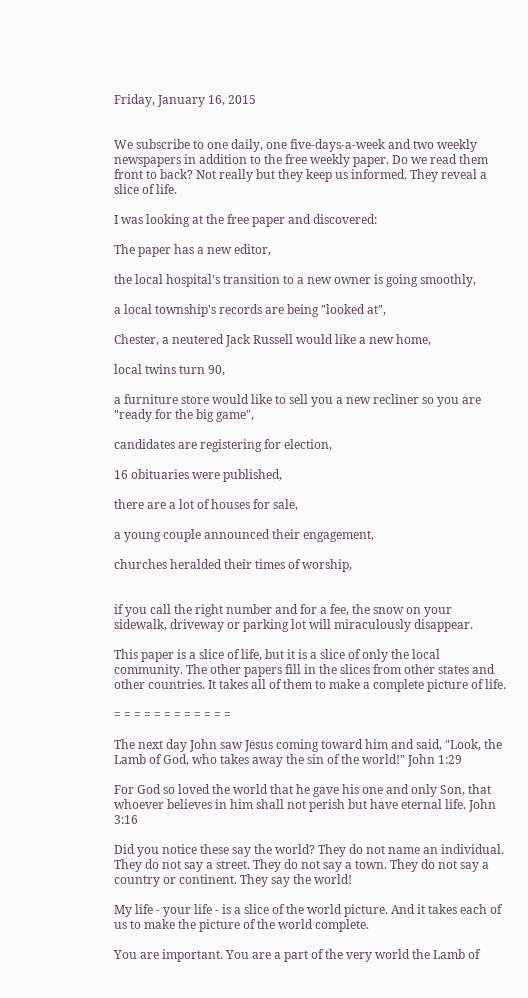Friday, January 16, 2015


We subscribe to one daily, one five-days-a-week and two weekly newspapers in addition to the free weekly paper. Do we read them front to back? Not really but they keep us informed. They reveal a slice of life.

I was looking at the free paper and discovered:

The paper has a new editor,

the local hospital's transition to a new owner is going smoothly,

a local township's records are being "looked at",

Chester, a neutered Jack Russell would like a new home,

local twins turn 90,

a furniture store would like to sell you a new recliner so you are "ready for the big game",

candidates are registering for election,

16 obituaries were published,

there are a lot of houses for sale,

a young couple announced their engagement,

churches heralded their times of worship,


if you call the right number and for a fee, the snow on your sidewalk, driveway or parking lot will miraculously disappear.

This paper is a slice of life, but it is a slice of only the local community. The other papers fill in the slices from other states and other countries. It takes all of them to make a complete picture of life.

= = = = = = = = = = = =

The next day John saw Jesus coming toward him and said, "Look, the Lamb of God, who takes away the sin of the world!" John 1:29

For God so loved the world that he gave his one and only Son, that whoever believes in him shall not perish but have eternal life. John 3:16

Did you notice these say the world? They do not name an individual. They do not say a street. They do not say a town. They do not say a country or continent. They say the world!

My life - your life - is a slice of the world picture. And it takes each of us to make the picture of the world complete.

You are important. You are a part of the very world the Lamb of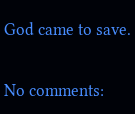God came to save.

No comments: